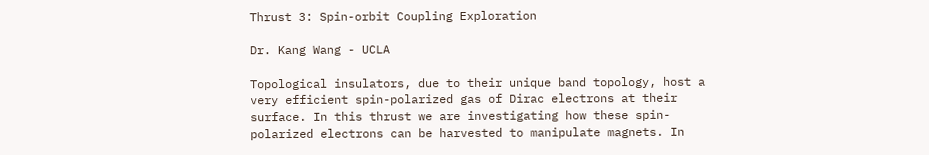Thrust 3: Spin-orbit Coupling Exploration

Dr. Kang Wang - UCLA

Topological insulators, due to their unique band topology, host a very efficient spin-polarized gas of Dirac electrons at their surface. In this thrust we are investigating how these spin-polarized electrons can be harvested to manipulate magnets. In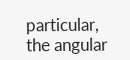particular, the angular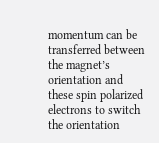momentum can be transferred between the magnet’s orientation and these spin polarized electrons to switch the orientation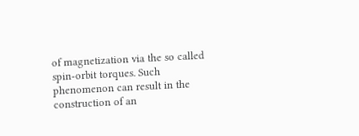of magnetization via the so called spin-orbit torques. Such phenomenon can result in the construction of an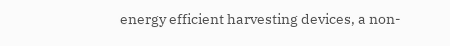energy efficient harvesting devices, a non-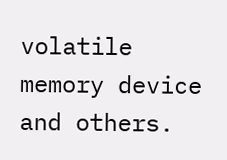volatile memory device and others.